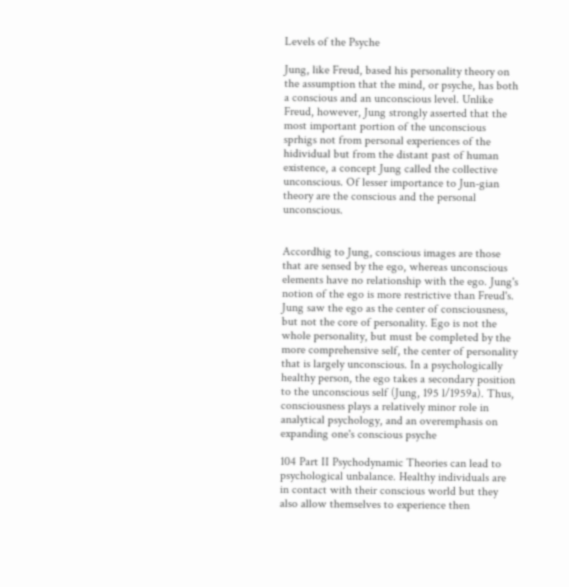Levels of the Psyche

Jung, like Freud, based his personality theory on the assumption that the mind, or psyche, has both a conscious and an unconscious level. Unlike Freud, however, Jung strongly asserted that the most important portion of the unconscious sprhigs not from personal experiences of the hidividual but from the distant past of human existence, a concept Jung called the collective unconscious. Of lesser importance to Jun-gian theory are the conscious and the personal unconscious.


Accordhig to Jung, conscious images are those that are sensed by the ego, whereas unconscious elements have no relationship with the ego. Jung's notion of the ego is more restrictive than Freud's. Jung saw the ego as the center of consciousness, but not the core of personality. Ego is not the whole personality, but must be completed by the more comprehensive self, the center of personality that is largely unconscious. In a psychologically healthy person, the ego takes a secondary position to the unconscious self (Jung, 195 l/1959a). Thus, consciousness plays a relatively minor role in analytical psychology, and an overemphasis on expanding one's conscious psyche

104 Part II Psychodynamic Theories can lead to psychological unbalance. Healthy individuals are in contact with their conscious world but they also allow themselves to experience then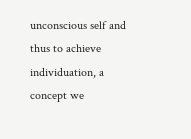unconscious self and thus to achieve individuation, a concept we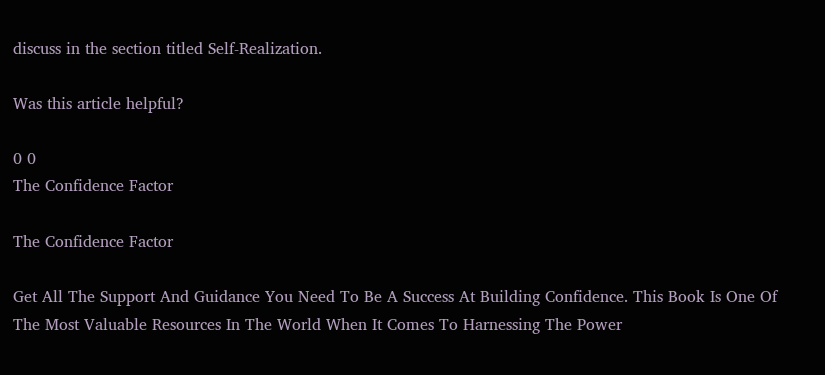discuss in the section titled Self-Realization.

Was this article helpful?

0 0
The Confidence Factor

The Confidence Factor

Get All The Support And Guidance You Need To Be A Success At Building Confidence. This Book Is One Of The Most Valuable Resources In The World When It Comes To Harnessing The Power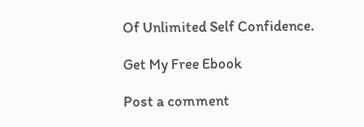Of Unlimited Self Confidence.

Get My Free Ebook

Post a comment